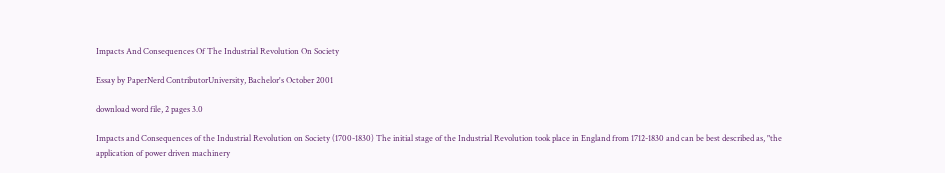Impacts And Consequences Of The Industrial Revolution On Society

Essay by PaperNerd ContributorUniversity, Bachelor's October 2001

download word file, 2 pages 3.0

Impacts and Consequences of the Industrial Revolution on Society (1700-1830) The initial stage of the Industrial Revolution took place in England from 1712-1830 and can be best described as, "the application of power driven machinery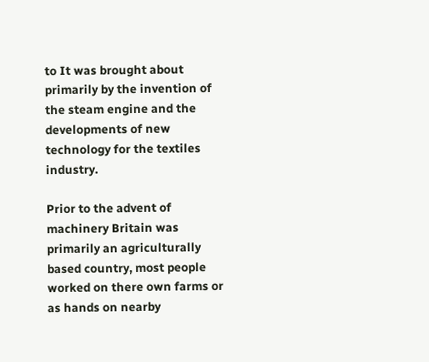to It was brought about primarily by the invention of the steam engine and the developments of new technology for the textiles industry.

Prior to the advent of machinery Britain was primarily an agriculturally based country, most people worked on there own farms or as hands on nearby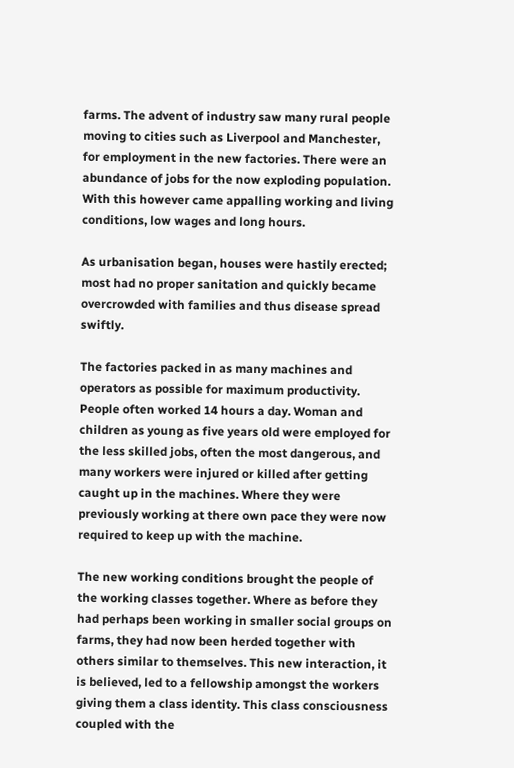farms. The advent of industry saw many rural people moving to cities such as Liverpool and Manchester, for employment in the new factories. There were an abundance of jobs for the now exploding population. With this however came appalling working and living conditions, low wages and long hours.

As urbanisation began, houses were hastily erected; most had no proper sanitation and quickly became overcrowded with families and thus disease spread swiftly.

The factories packed in as many machines and operators as possible for maximum productivity. People often worked 14 hours a day. Woman and children as young as five years old were employed for the less skilled jobs, often the most dangerous, and many workers were injured or killed after getting caught up in the machines. Where they were previously working at there own pace they were now required to keep up with the machine.

The new working conditions brought the people of the working classes together. Where as before they had perhaps been working in smaller social groups on farms, they had now been herded together with others similar to themselves. This new interaction, it is believed, led to a fellowship amongst the workers giving them a class identity. This class consciousness coupled with the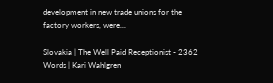development in new trade unions for the factory workers, were...

Slovakia | The Well Paid Receptionist - 2362 Words | Kari Wahlgren